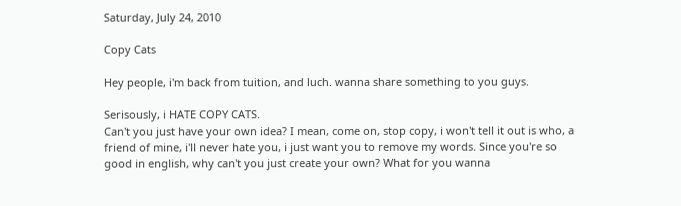Saturday, July 24, 2010

Copy Cats

Hey people, i'm back from tuition, and luch. wanna share something to you guys.

Serisously, i HATE COPY CATS.
Can't you just have your own idea? I mean, come on, stop copy, i won't tell it out is who, a friend of mine, i'll never hate you, i just want you to remove my words. Since you're so good in english, why can't you just create your own? What for you wanna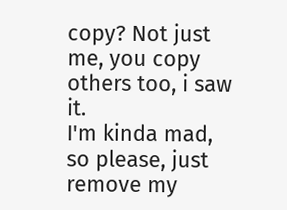copy? Not just me, you copy others too, i saw it.
I'm kinda mad, so please, just remove my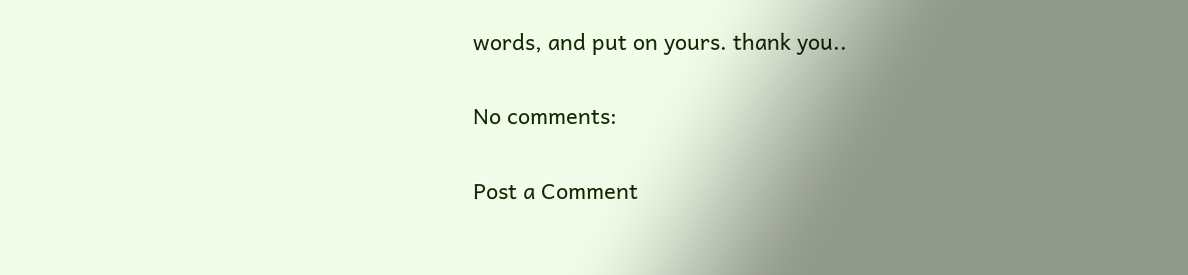words, and put on yours. thank you..

No comments:

Post a Comment